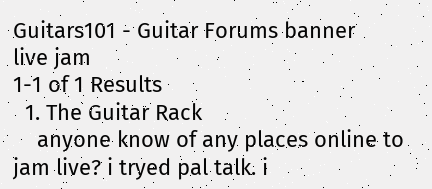Guitars101 - Guitar Forums banner
live jam
1-1 of 1 Results
  1. The Guitar Rack
    anyone know of any places online to jam live? i tryed pal talk. i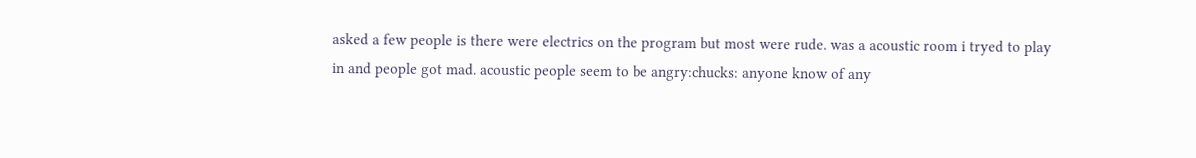asked a few people is there were electrics on the program but most were rude. was a acoustic room i tryed to play in and people got mad. acoustic people seem to be angry:chucks: anyone know of any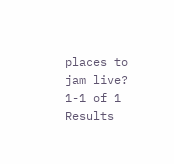places to jam live?
1-1 of 1 Results